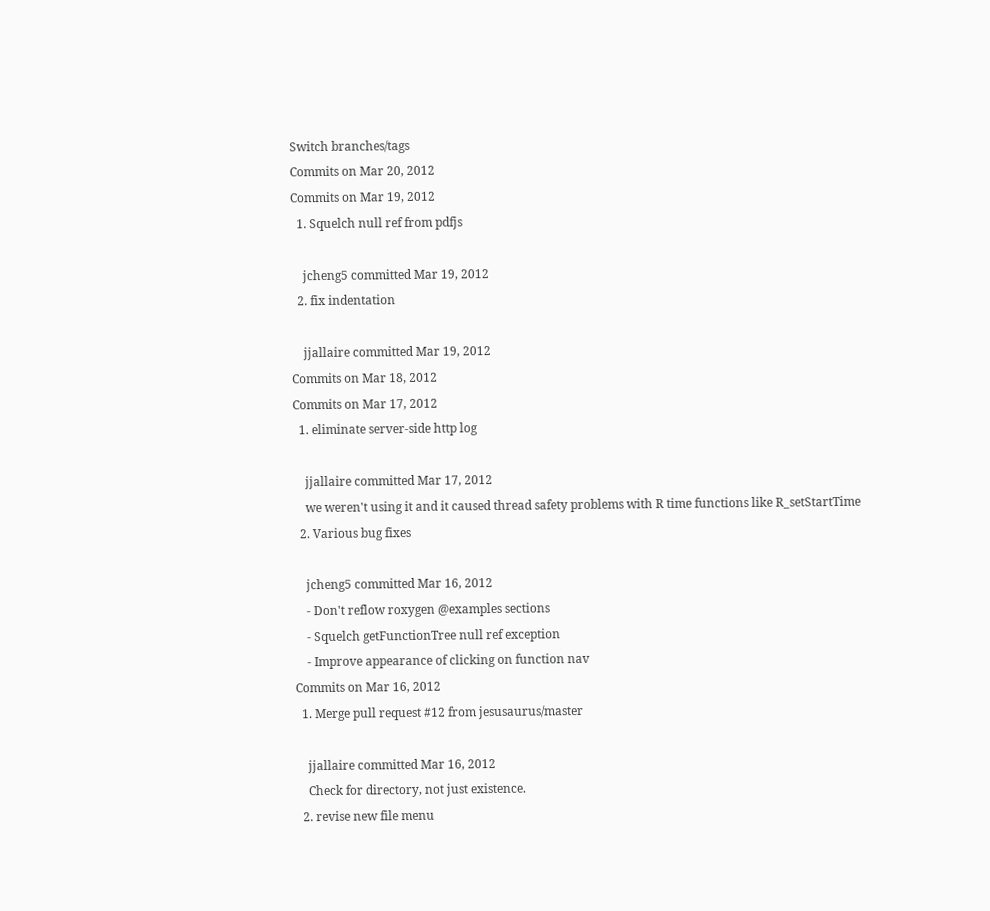Switch branches/tags
Commits on Mar 20, 2012
Commits on Mar 19, 2012
  1. Squelch null ref from pdfjs

    jcheng5 committed Mar 19, 2012
  2. fix indentation

    jjallaire committed Mar 19, 2012
Commits on Mar 18, 2012
Commits on Mar 17, 2012
  1. eliminate server-side http log

    jjallaire committed Mar 17, 2012
    we weren't using it and it caused thread safety problems with R time functions like R_setStartTime
  2. Various bug fixes

    jcheng5 committed Mar 16, 2012
    - Don't reflow roxygen @examples sections
    - Squelch getFunctionTree null ref exception
    - Improve appearance of clicking on function nav
Commits on Mar 16, 2012
  1. Merge pull request #12 from jesusaurus/master

    jjallaire committed Mar 16, 2012
    Check for directory, not just existence.
  2. revise new file menu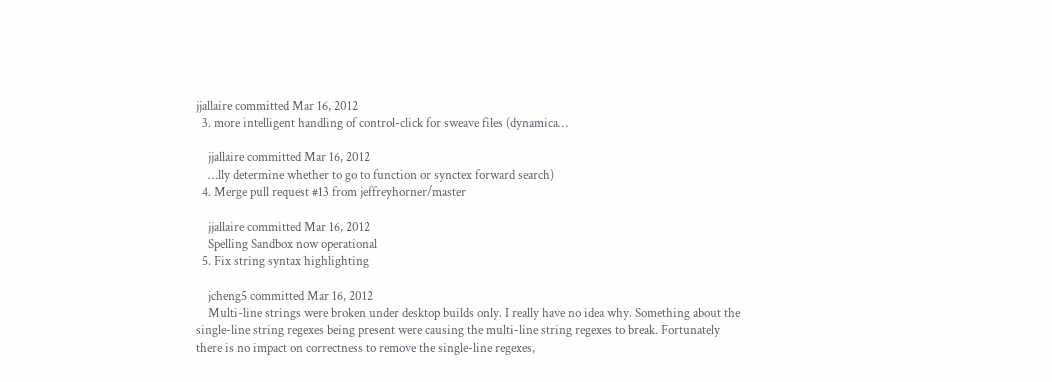jjallaire committed Mar 16, 2012
  3. more intelligent handling of control-click for sweave files (dynamica…

    jjallaire committed Mar 16, 2012
    …lly determine whether to go to function or synctex forward search)
  4. Merge pull request #13 from jeffreyhorner/master

    jjallaire committed Mar 16, 2012
    Spelling Sandbox now operational
  5. Fix string syntax highlighting

    jcheng5 committed Mar 16, 2012
    Multi-line strings were broken under desktop builds only. I really have no idea why. Something about the single-line string regexes being present were causing the multi-line string regexes to break. Fortunately there is no impact on correctness to remove the single-line regexes,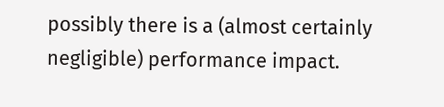possibly there is a (almost certainly negligible) performance impact.